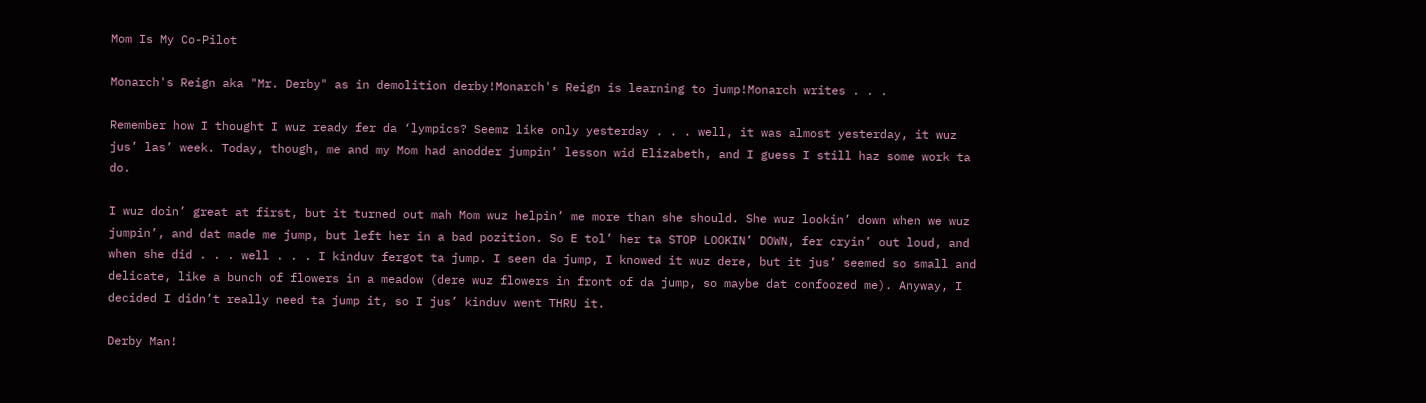Mom Is My Co-Pilot

Monarch's Reign aka "Mr. Derby" as in demolition derby!Monarch's Reign is learning to jump!Monarch writes . . .

Remember how I thought I wuz ready fer da ‘lympics? Seemz like only yesterday . . . well, it was almost yesterday, it wuz jus’ las’ week. Today, though, me and my Mom had anodder jumpin’ lesson wid Elizabeth, and I guess I still haz some work ta do.

I wuz doin’ great at first, but it turned out mah Mom wuz helpin’ me more than she should. She wuz lookin’ down when we wuz jumpin’, and dat made me jump, but left her in a bad pozition. So E tol’ her ta STOP LOOKIN’ DOWN, fer cryin’ out loud, and when she did . . . well . . . I kinduv fergot ta jump. I seen da jump, I knowed it wuz dere, but it jus’ seemed so small and delicate, like a bunch of flowers in a meadow (dere wuz flowers in front of da jump, so maybe dat confoozed me). Anyway, I decided I didn’t really need ta jump it, so I jus’ kinduv went THRU it.

Derby Man!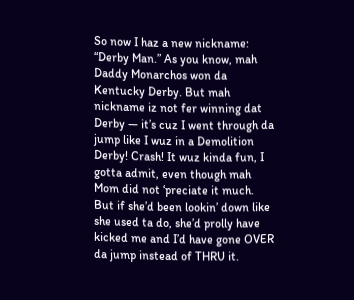So now I haz a new nickname: “Derby Man.” As you know, mah Daddy Monarchos won da Kentucky Derby. But mah nickname iz not fer winning dat Derby — it’s cuz I went through da jump like I wuz in a Demolition Derby! Crash! It wuz kinda fun, I gotta admit, even though mah Mom did not ‘preciate it much. But if she’d been lookin’ down like she used ta do, she’d prolly have kicked me and I’d have gone OVER da jump instead of THRU it.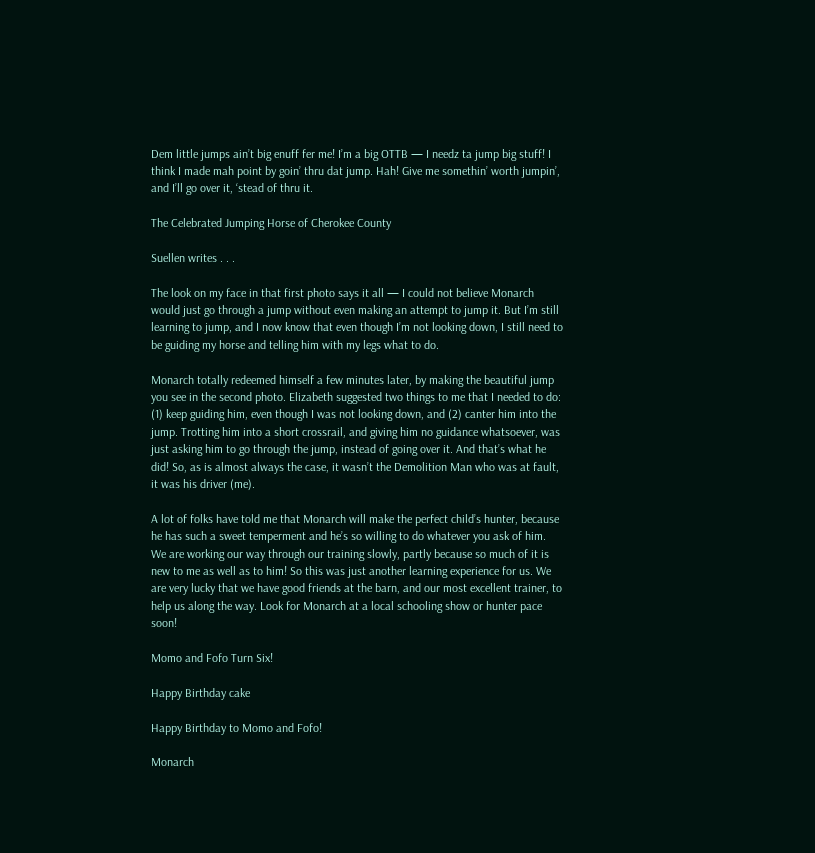Dem little jumps ain’t big enuff fer me! I’m a big OTTB — I needz ta jump big stuff! I think I made mah point by goin’ thru dat jump. Hah! Give me somethin’ worth jumpin’, and I’ll go over it, ‘stead of thru it.

The Celebrated Jumping Horse of Cherokee County

Suellen writes . . .

The look on my face in that first photo says it all — I could not believe Monarch would just go through a jump without even making an attempt to jump it. But I’m still learning to jump, and I now know that even though I’m not looking down, I still need to be guiding my horse and telling him with my legs what to do.

Monarch totally redeemed himself a few minutes later, by making the beautiful jump you see in the second photo. Elizabeth suggested two things to me that I needed to do: (1) keep guiding him, even though I was not looking down, and (2) canter him into the jump. Trotting him into a short crossrail, and giving him no guidance whatsoever, was just asking him to go through the jump, instead of going over it. And that’s what he did! So, as is almost always the case, it wasn’t the Demolition Man who was at fault, it was his driver (me).

A lot of folks have told me that Monarch will make the perfect child’s hunter, because he has such a sweet temperment and he’s so willing to do whatever you ask of him. We are working our way through our training slowly, partly because so much of it is new to me as well as to him! So this was just another learning experience for us. We are very lucky that we have good friends at the barn, and our most excellent trainer, to help us along the way. Look for Monarch at a local schooling show or hunter pace soon!

Momo and Fofo Turn Six!

Happy Birthday cake

Happy Birthday to Momo and Fofo!

Monarch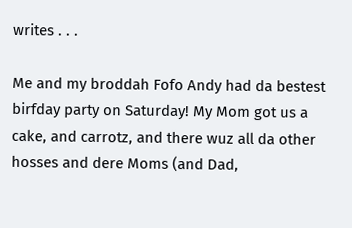writes . . .

Me and my broddah Fofo Andy had da bestest birfday party on Saturday! My Mom got us a cake, and carrotz, and there wuz all da other hosses and dere Moms (and Dad,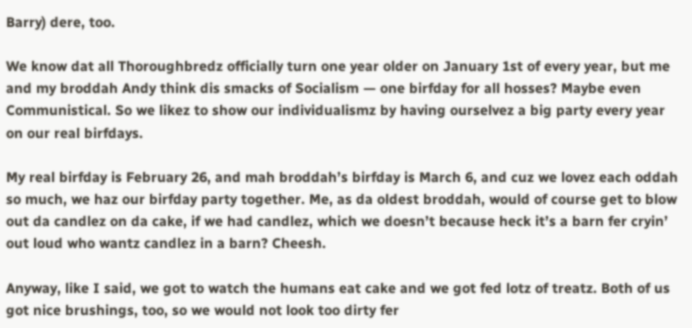Barry) dere, too.

We know dat all Thoroughbredz officially turn one year older on January 1st of every year, but me and my broddah Andy think dis smacks of Socialism — one birfday for all hosses? Maybe even Communistical. So we likez to show our individualismz by having ourselvez a big party every year on our real birfdays.

My real birfday is February 26, and mah broddah’s birfday is March 6, and cuz we lovez each oddah so much, we haz our birfday party together. Me, as da oldest broddah, would of course get to blow out da candlez on da cake, if we had candlez, which we doesn’t because heck it’s a barn fer cryin’ out loud who wantz candlez in a barn? Cheesh.

Anyway, like I said, we got to watch the humans eat cake and we got fed lotz of treatz. Both of us got nice brushings, too, so we would not look too dirty fer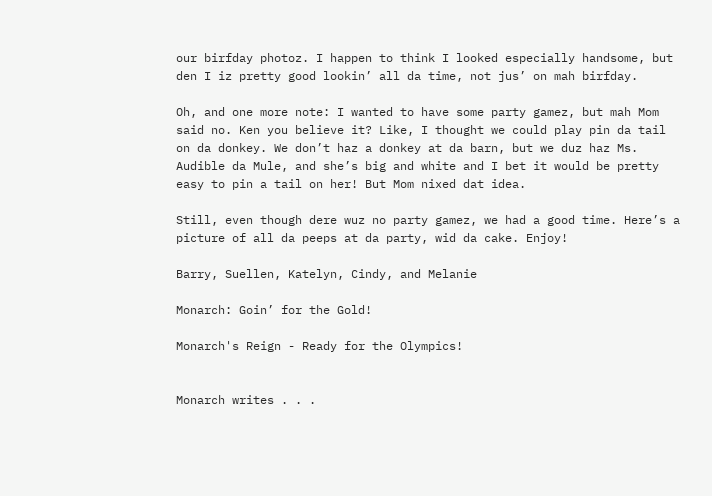our birfday photoz. I happen to think I looked especially handsome, but den I iz pretty good lookin’ all da time, not jus’ on mah birfday.

Oh, and one more note: I wanted to have some party gamez, but mah Mom said no. Ken you believe it? Like, I thought we could play pin da tail on da donkey. We don’t haz a donkey at da barn, but we duz haz Ms. Audible da Mule, and she’s big and white and I bet it would be pretty easy to pin a tail on her! But Mom nixed dat idea.

Still, even though dere wuz no party gamez, we had a good time. Here’s a picture of all da peeps at da party, wid da cake. Enjoy!

Barry, Suellen, Katelyn, Cindy, and Melanie

Monarch: Goin’ for the Gold!

Monarch's Reign - Ready for the Olympics!


Monarch writes . . .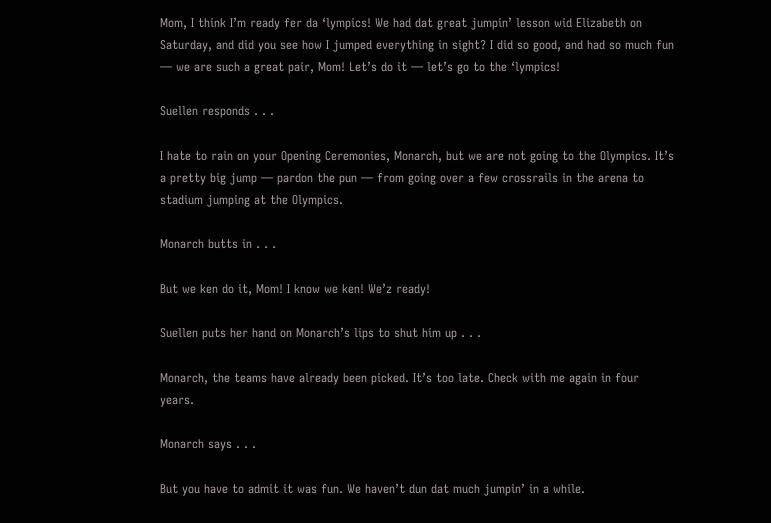Mom, I think I’m ready fer da ‘lympics! We had dat great jumpin’ lesson wid Elizabeth on Saturday, and did you see how I jumped everything in sight? I did so good, and had so much fun — we are such a great pair, Mom! Let’s do it — let’s go to the ‘lympics!

Suellen responds . . .

I hate to rain on your Opening Ceremonies, Monarch, but we are not going to the Olympics. It’s a pretty big jump — pardon the pun — from going over a few crossrails in the arena to stadium jumping at the Olympics.

Monarch butts in . . .

But we ken do it, Mom! I know we ken! We’z ready!

Suellen puts her hand on Monarch’s lips to shut him up . . .

Monarch, the teams have already been picked. It’s too late. Check with me again in four years.

Monarch says . . .

But you have to admit it was fun. We haven’t dun dat much jumpin’ in a while.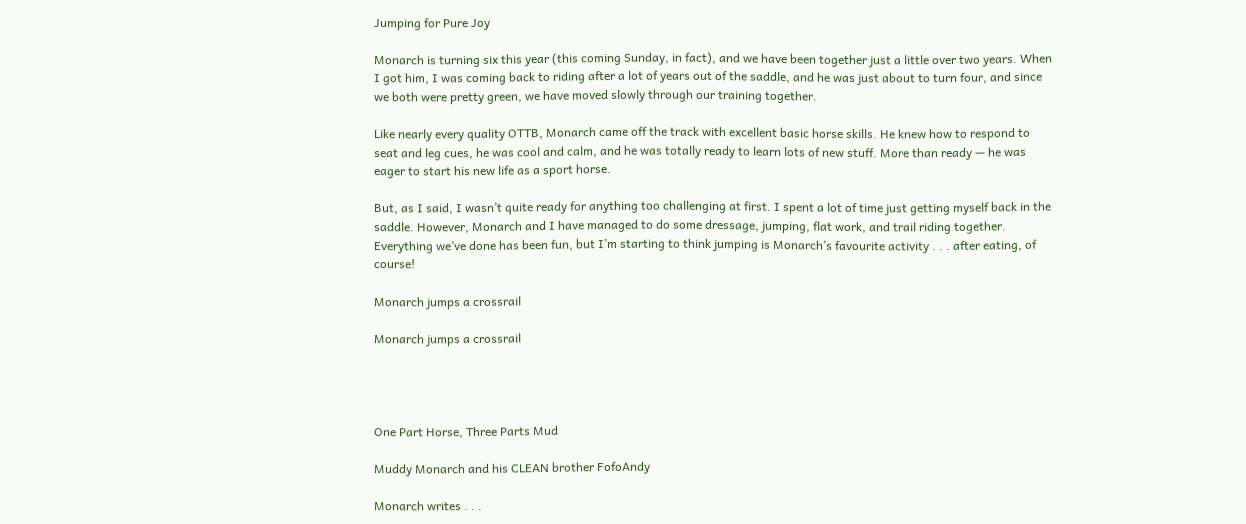Jumping for Pure Joy

Monarch is turning six this year (this coming Sunday, in fact), and we have been together just a little over two years. When I got him, I was coming back to riding after a lot of years out of the saddle, and he was just about to turn four, and since we both were pretty green, we have moved slowly through our training together.

Like nearly every quality OTTB, Monarch came off the track with excellent basic horse skills. He knew how to respond to seat and leg cues, he was cool and calm, and he was totally ready to learn lots of new stuff. More than ready — he was eager to start his new life as a sport horse.

But, as I said, I wasn’t quite ready for anything too challenging at first. I spent a lot of time just getting myself back in the saddle. However, Monarch and I have managed to do some dressage, jumping, flat work, and trail riding together. Everything we’ve done has been fun, but I’m starting to think jumping is Monarch’s favourite activity . . . after eating, of course!

Monarch jumps a crossrail

Monarch jumps a crossrail




One Part Horse, Three Parts Mud

Muddy Monarch and his CLEAN brother FofoAndy

Monarch writes . . .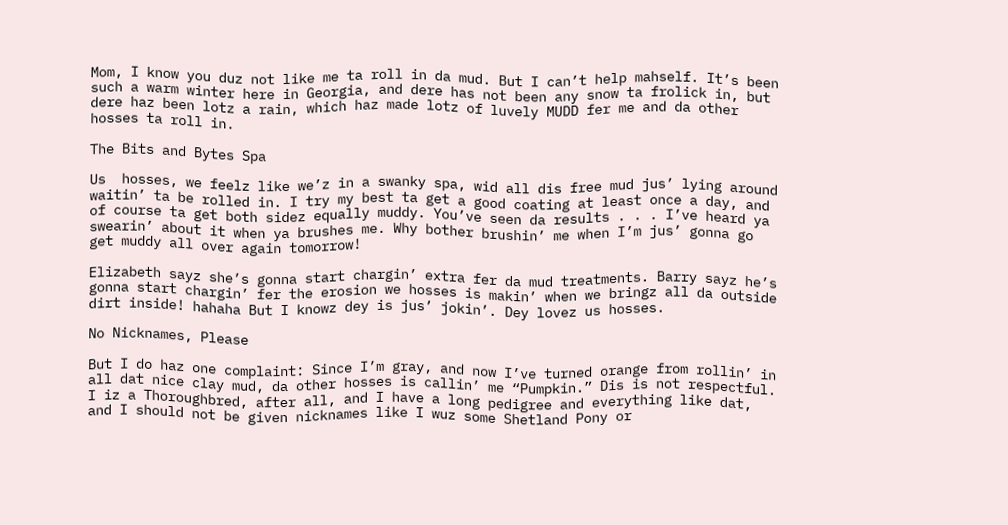Mom, I know you duz not like me ta roll in da mud. But I can’t help mahself. It’s been such a warm winter here in Georgia, and dere has not been any snow ta frolick in, but dere haz been lotz a rain, which haz made lotz of luvely MUDD fer me and da other hosses ta roll in.

The Bits and Bytes Spa

Us  hosses, we feelz like we’z in a swanky spa, wid all dis free mud jus’ lying around waitin’ ta be rolled in. I try my best ta get a good coating at least once a day, and of course ta get both sidez equally muddy. You’ve seen da results . . . I’ve heard ya swearin’ about it when ya brushes me. Why bother brushin’ me when I’m jus’ gonna go get muddy all over again tomorrow!

Elizabeth sayz she’s gonna start chargin’ extra fer da mud treatments. Barry sayz he’s gonna start chargin’ fer the erosion we hosses is makin’ when we bringz all da outside dirt inside! hahaha But I knowz dey is jus’ jokin’. Dey lovez us hosses.

No Nicknames, Please

But I do haz one complaint: Since I’m gray, and now I’ve turned orange from rollin’ in all dat nice clay mud, da other hosses is callin’ me “Pumpkin.” Dis is not respectful. I iz a Thoroughbred, after all, and I have a long pedigree and everything like dat, and I should not be given nicknames like I wuz some Shetland Pony or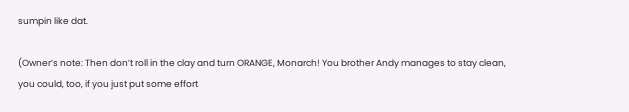sumpin like dat.

(Owner’s note: Then don’t roll in the clay and turn ORANGE, Monarch! You brother Andy manages to stay clean, you could, too, if you just put some effort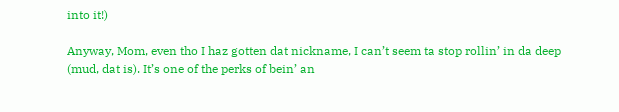into it!)

Anyway, Mom, even tho I haz gotten dat nickname, I can’t seem ta stop rollin’ in da deep (mud, dat is). It’s one of the perks of bein’ an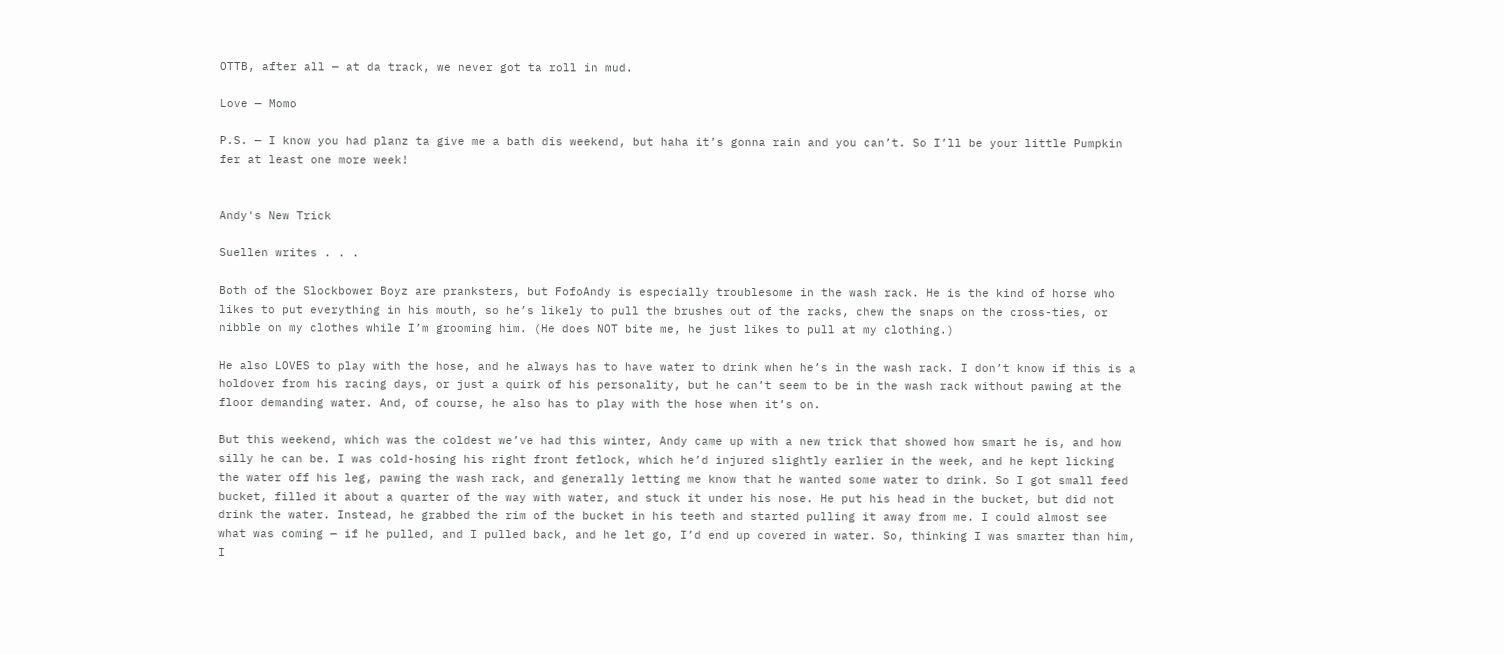OTTB, after all — at da track, we never got ta roll in mud.

Love — Momo

P.S. — I know you had planz ta give me a bath dis weekend, but haha it’s gonna rain and you can’t. So I’ll be your little Pumpkin fer at least one more week!


Andy's New Trick

Suellen writes . . .

Both of the Slockbower Boyz are pranksters, but FofoAndy is especially troublesome in the wash rack. He is the kind of horse who likes to put everything in his mouth, so he’s likely to pull the brushes out of the racks, chew the snaps on the cross-ties, or nibble on my clothes while I’m grooming him. (He does NOT bite me, he just likes to pull at my clothing.)

He also LOVES to play with the hose, and he always has to have water to drink when he’s in the wash rack. I don’t know if this is a holdover from his racing days, or just a quirk of his personality, but he can’t seem to be in the wash rack without pawing at the floor demanding water. And, of course, he also has to play with the hose when it’s on.

But this weekend, which was the coldest we’ve had this winter, Andy came up with a new trick that showed how smart he is, and how silly he can be. I was cold-hosing his right front fetlock, which he’d injured slightly earlier in the week, and he kept licking the water off his leg, pawing the wash rack, and generally letting me know that he wanted some water to drink. So I got small feed bucket, filled it about a quarter of the way with water, and stuck it under his nose. He put his head in the bucket, but did not drink the water. Instead, he grabbed the rim of the bucket in his teeth and started pulling it away from me. I could almost see what was coming — if he pulled, and I pulled back, and he let go, I’d end up covered in water. So, thinking I was smarter than him, I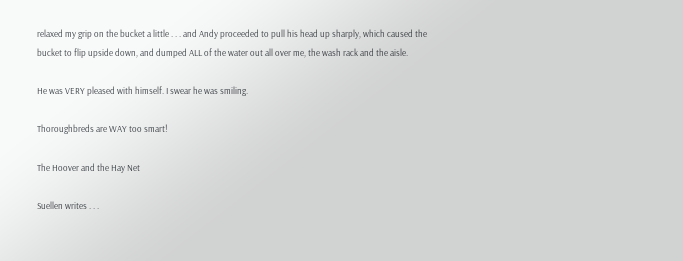relaxed my grip on the bucket a little . . . and Andy proceeded to pull his head up sharply, which caused the bucket to flip upside down, and dumped ALL of the water out all over me, the wash rack and the aisle.

He was VERY pleased with himself. I swear he was smiling.

Thoroughbreds are WAY too smart!

The Hoover and the Hay Net

Suellen writes . . .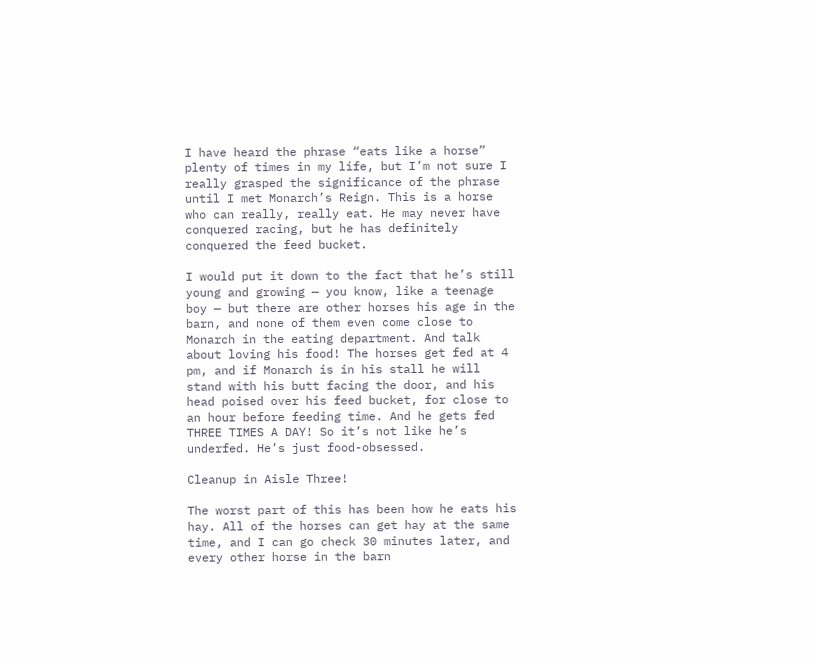I have heard the phrase “eats like a horse” plenty of times in my life, but I’m not sure I really grasped the significance of the phrase until I met Monarch’s Reign. This is a horse who can really, really eat. He may never have conquered racing, but he has definitely conquered the feed bucket.

I would put it down to the fact that he’s still young and growing — you know, like a teenage boy — but there are other horses his age in the barn, and none of them even come close to Monarch in the eating department. And talk about loving his food! The horses get fed at 4 pm, and if Monarch is in his stall he will stand with his butt facing the door, and his head poised over his feed bucket, for close to an hour before feeding time. And he gets fed THREE TIMES A DAY! So it’s not like he’s underfed. He’s just food-obsessed.

Cleanup in Aisle Three!

The worst part of this has been how he eats his hay. All of the horses can get hay at the same time, and I can go check 30 minutes later, and every other horse in the barn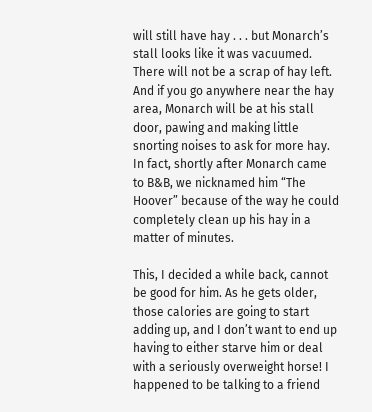will still have hay . . . but Monarch’s stall looks like it was vacuumed. There will not be a scrap of hay left. And if you go anywhere near the hay area, Monarch will be at his stall door, pawing and making little snorting noises to ask for more hay. In fact, shortly after Monarch came to B&B, we nicknamed him “The Hoover” because of the way he could completely clean up his hay in a matter of minutes.

This, I decided a while back, cannot be good for him. As he gets older, those calories are going to start adding up, and I don’t want to end up having to either starve him or deal with a seriously overweight horse! I happened to be talking to a friend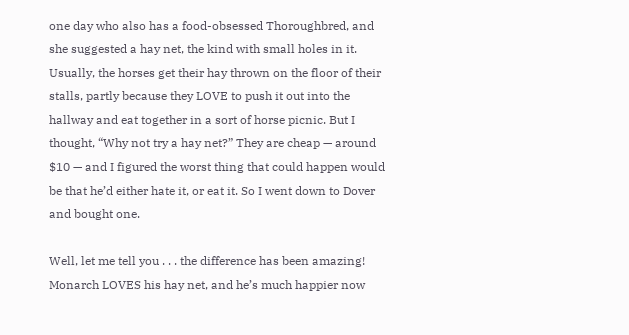one day who also has a food-obsessed Thoroughbred, and she suggested a hay net, the kind with small holes in it. Usually, the horses get their hay thrown on the floor of their stalls, partly because they LOVE to push it out into the hallway and eat together in a sort of horse picnic. But I thought, “Why not try a hay net?” They are cheap — around $10 — and I figured the worst thing that could happen would be that he’d either hate it, or eat it. So I went down to Dover and bought one.

Well, let me tell you . . . the difference has been amazing! Monarch LOVES his hay net, and he’s much happier now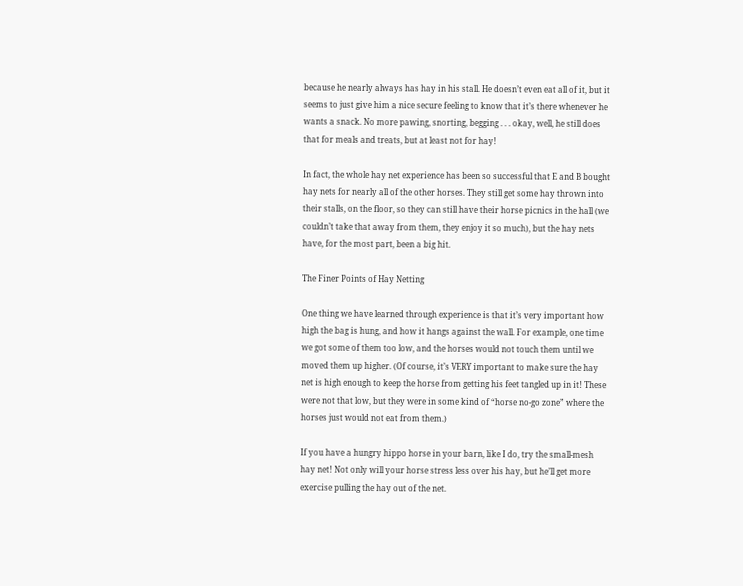because he nearly always has hay in his stall. He doesn’t even eat all of it, but it seems to just give him a nice secure feeling to know that it’s there whenever he wants a snack. No more pawing, snorting, begging . . . okay, well, he still does that for meals and treats, but at least not for hay!

In fact, the whole hay net experience has been so successful that E and B bought hay nets for nearly all of the other horses. They still get some hay thrown into their stalls, on the floor, so they can still have their horse picnics in the hall (we couldn’t take that away from them, they enjoy it so much), but the hay nets have, for the most part, been a big hit.

The Finer Points of Hay Netting

One thing we have learned through experience is that it’s very important how high the bag is hung, and how it hangs against the wall. For example, one time we got some of them too low, and the horses would not touch them until we moved them up higher. (Of course, it’s VERY important to make sure the hay net is high enough to keep the horse from getting his feet tangled up in it! These were not that low, but they were in some kind of “horse no-go zone” where the horses just would not eat from them.)

If you have a hungry hippo horse in your barn, like I do, try the small-mesh hay net! Not only will your horse stress less over his hay, but he’ll get more exercise pulling the hay out of the net.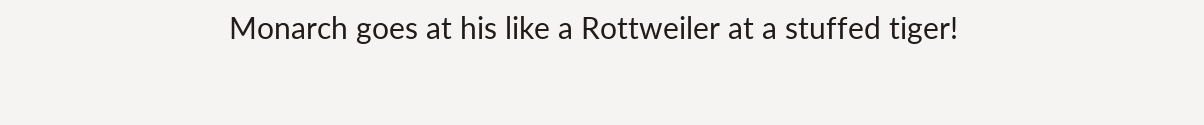Monarch goes at his like a Rottweiler at a stuffed tiger!